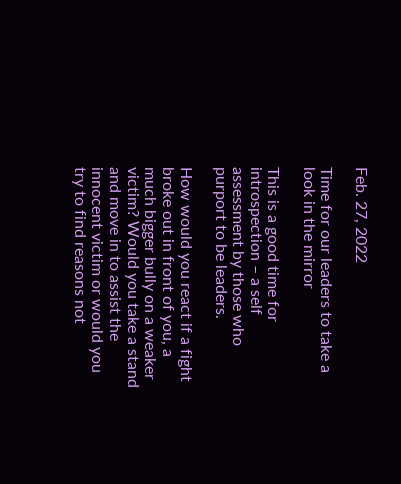Feb. 27, 2022

Time for our leaders to take a look in the mirror

This is a good time for introspection – a self assessment by those who purport to be leaders.

How would you react if a fight broke out in front of you, a much bigger bully on a weaker victim? Would you take a stand and move in to assist the innocent victim or would you try to find reasons not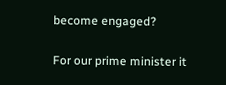become engaged?

For our prime minister it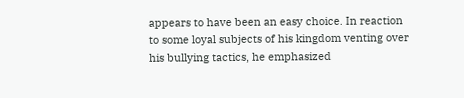appears to have been an easy choice. In reaction to some loyal subjects of his kingdom venting over his bullying tactics, he emphasized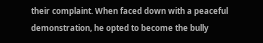their complaint. When faced down with a peaceful demonstration, he opted to become the bully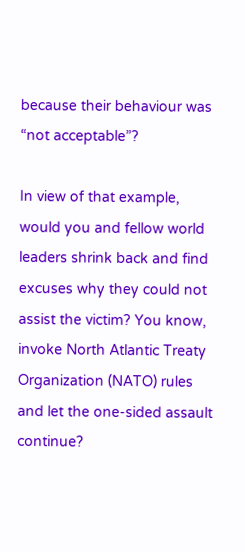because their behaviour was “not acceptable”?

In view of that example, would you and fellow world leaders shrink back and find excuses why they could not assist the victim? You know, invoke North Atlantic Treaty Organization (NATO) rules and let the one-sided assault continue?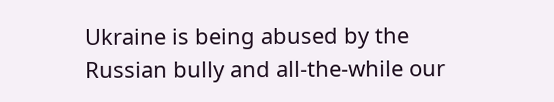Ukraine is being abused by the Russian bully and all-the-while our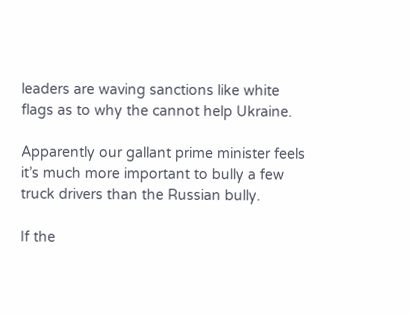leaders are waving sanctions like white flags as to why the cannot help Ukraine.

Apparently our gallant prime minister feels it’s much more important to bully a few truck drivers than the Russian bully.

If the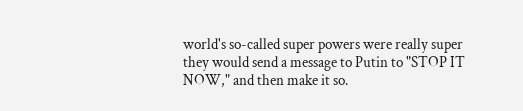world's so-called super powers were really super they would send a message to Putin to "STOP IT NOW," and then make it so.